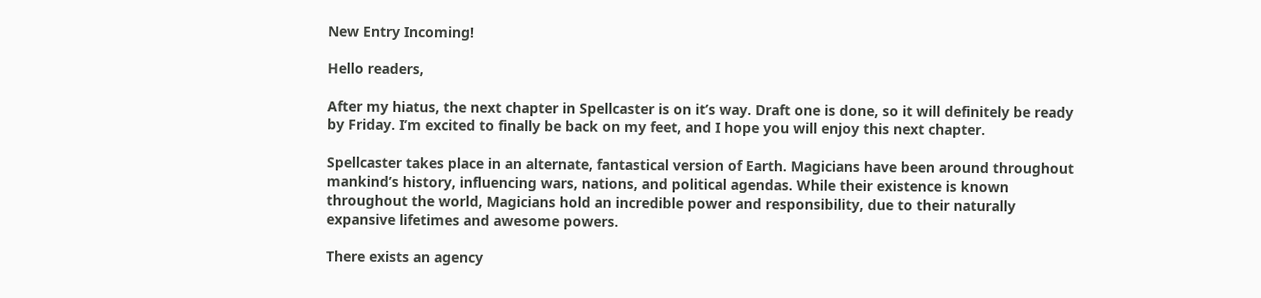New Entry Incoming!

Hello readers,

After my hiatus, the next chapter in Spellcaster is on it’s way. Draft one is done, so it will definitely be ready by Friday. I’m excited to finally be back on my feet, and I hope you will enjoy this next chapter.

Spellcaster takes place in an alternate, fantastical version of Earth. Magicians have been around throughout mankind’s history, influencing wars, nations, and political agendas. While their existence is known throughout the world, Magicians hold an incredible power and responsibility, due to their naturally expansive lifetimes and awesome powers.

There exists an agency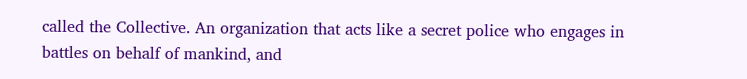called the Collective. An organization that acts like a secret police who engages in battles on behalf of mankind, and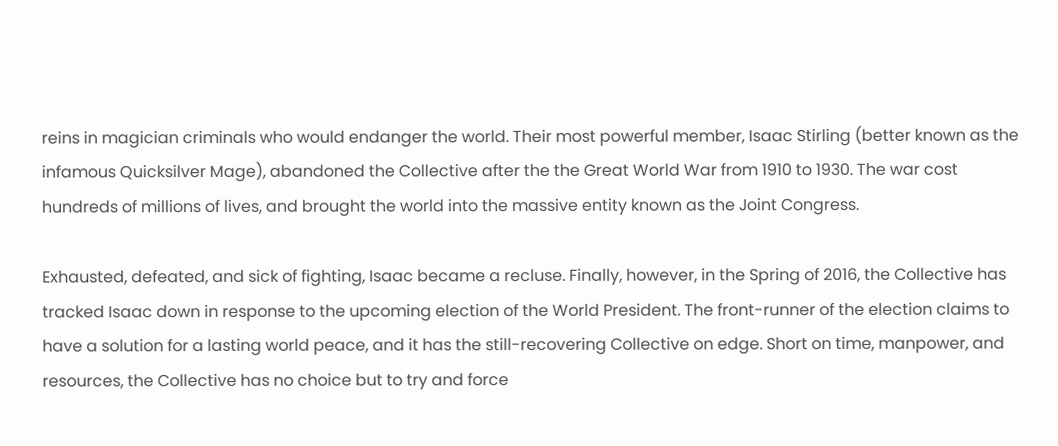reins in magician criminals who would endanger the world. Their most powerful member, Isaac Stirling (better known as the infamous Quicksilver Mage), abandoned the Collective after the the Great World War from 1910 to 1930. The war cost hundreds of millions of lives, and brought the world into the massive entity known as the Joint Congress.

Exhausted, defeated, and sick of fighting, Isaac became a recluse. Finally, however, in the Spring of 2016, the Collective has tracked Isaac down in response to the upcoming election of the World President. The front-runner of the election claims to have a solution for a lasting world peace, and it has the still-recovering Collective on edge. Short on time, manpower, and resources, the Collective has no choice but to try and force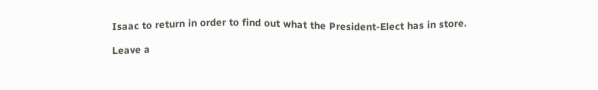Isaac to return in order to find out what the President-Elect has in store.

Leave a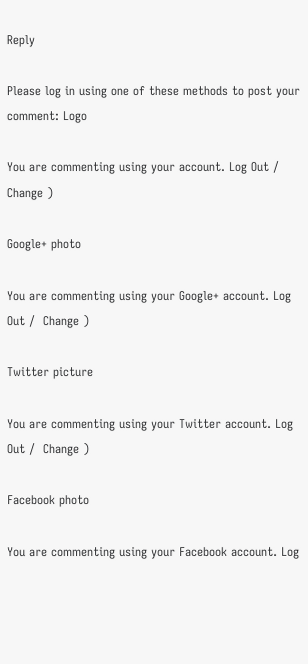Reply

Please log in using one of these methods to post your comment: Logo

You are commenting using your account. Log Out /  Change )

Google+ photo

You are commenting using your Google+ account. Log Out /  Change )

Twitter picture

You are commenting using your Twitter account. Log Out /  Change )

Facebook photo

You are commenting using your Facebook account. Log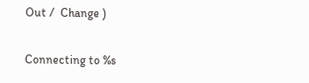Out /  Change )

Connecting to %s